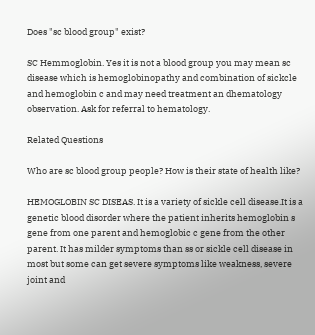Does "sc blood group" exist?

SC Hemmoglobin. Yes it is not a blood group you may mean sc disease which is hemoglobinopathy and combination of sickcle and hemoglobin c and may need treatment an dhematology observation. Ask for referral to hematology.

Related Questions

Who are sc blood group people? How is their state of health like?

HEMOGLOBIN SC DISEAS. It is a variety of sickle cell disease.It is a genetic blood disorder where the patient inherits hemoglobin s gene from one parent and hemoglobic c gene from the other parent. It has milder symptoms than ss or sickle cell disease in most but some can get severe symptoms like weakness, severe joint and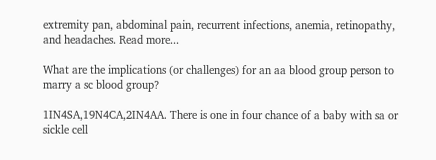extremity pan, abdominal pain, recurrent infections, anemia, retinopathy, and headaches. Read more...

What are the implications (or challenges) for an aa blood group person to marry a sc blood group?

1IN4SA,19N4CA,2IN4AA. There is one in four chance of a baby with sa or sickle cell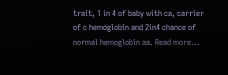trait, 1 in 4 of baby with ca, carrier of c hemoglobin and 2in4 chance of normal hemoglobin aa. Read more...